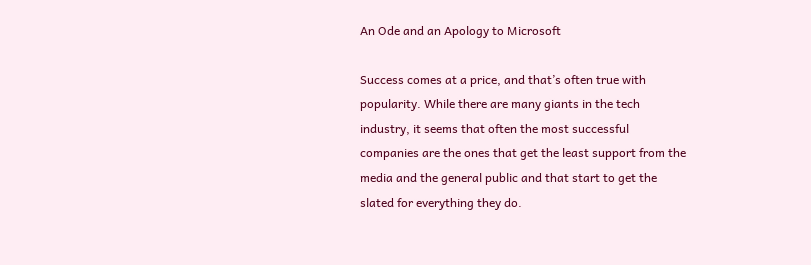An Ode and an Apology to Microsoft

Success comes at a price, and that’s often true with popularity. While there are many giants in the tech industry, it seems that often the most successful companies are the ones that get the least support from the media and the general public and that start to get the slated for everything they do.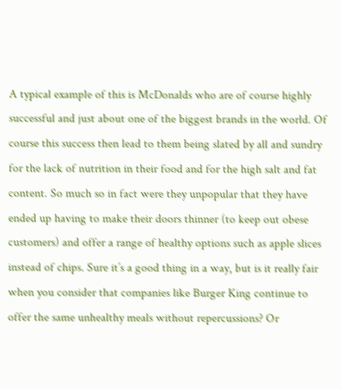A typical example of this is McDonalds who are of course highly successful and just about one of the biggest brands in the world. Of course this success then lead to them being slated by all and sundry for the lack of nutrition in their food and for the high salt and fat content. So much so in fact were they unpopular that they have ended up having to make their doors thinner (to keep out obese customers) and offer a range of healthy options such as apple slices instead of chips. Sure it’s a good thing in a way, but is it really fair when you consider that companies like Burger King continue to offer the same unhealthy meals without repercussions? Or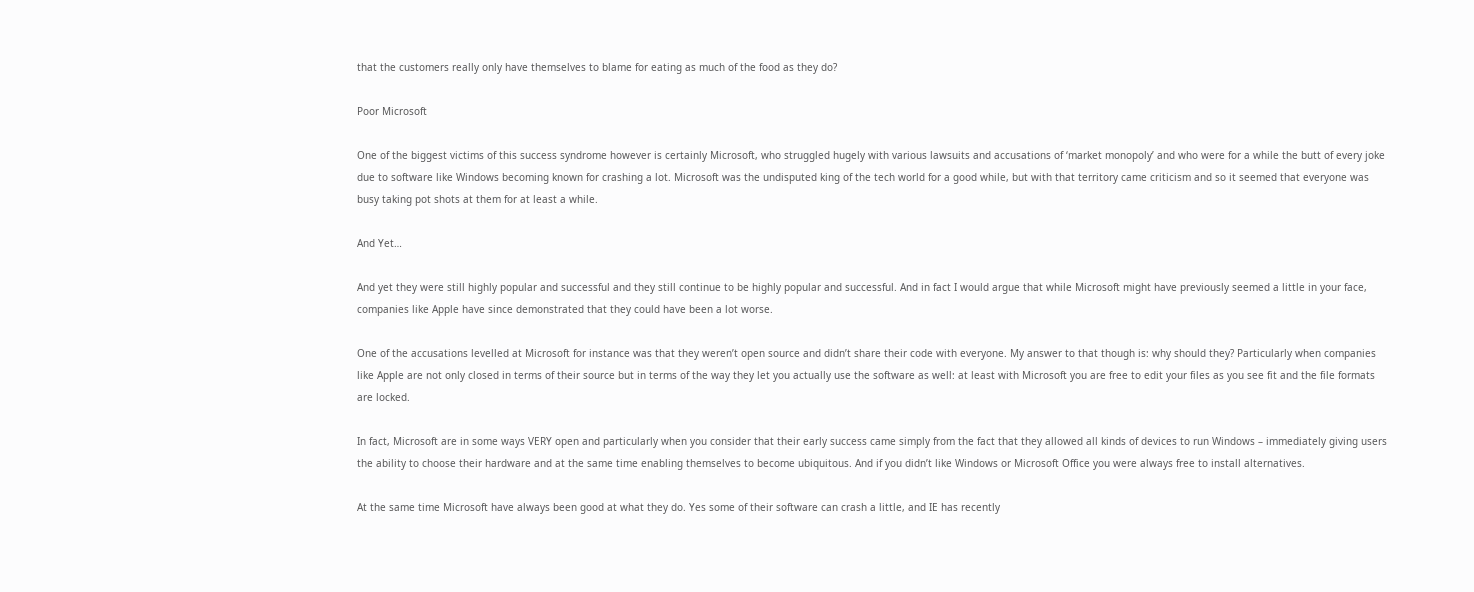that the customers really only have themselves to blame for eating as much of the food as they do?

Poor Microsoft

One of the biggest victims of this success syndrome however is certainly Microsoft, who struggled hugely with various lawsuits and accusations of ‘market monopoly’ and who were for a while the butt of every joke due to software like Windows becoming known for crashing a lot. Microsoft was the undisputed king of the tech world for a good while, but with that territory came criticism and so it seemed that everyone was busy taking pot shots at them for at least a while.

And Yet…

And yet they were still highly popular and successful and they still continue to be highly popular and successful. And in fact I would argue that while Microsoft might have previously seemed a little in your face, companies like Apple have since demonstrated that they could have been a lot worse.

One of the accusations levelled at Microsoft for instance was that they weren’t open source and didn’t share their code with everyone. My answer to that though is: why should they? Particularly when companies like Apple are not only closed in terms of their source but in terms of the way they let you actually use the software as well: at least with Microsoft you are free to edit your files as you see fit and the file formats are locked.

In fact, Microsoft are in some ways VERY open and particularly when you consider that their early success came simply from the fact that they allowed all kinds of devices to run Windows – immediately giving users the ability to choose their hardware and at the same time enabling themselves to become ubiquitous. And if you didn’t like Windows or Microsoft Office you were always free to install alternatives.

At the same time Microsoft have always been good at what they do. Yes some of their software can crash a little, and IE has recently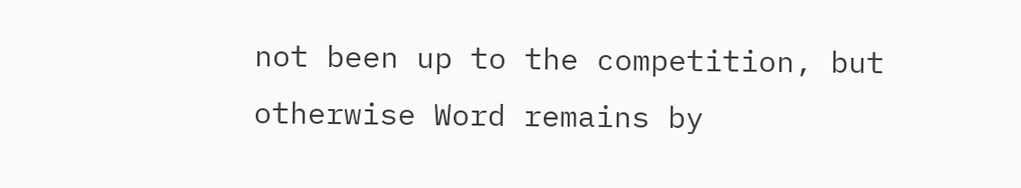not been up to the competition, but otherwise Word remains by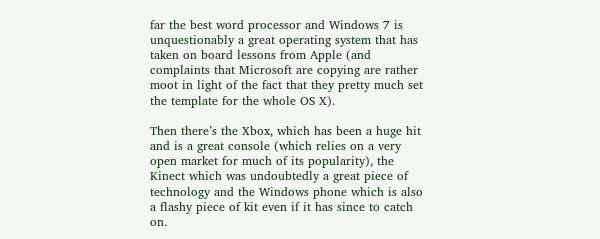far the best word processor and Windows 7 is unquestionably a great operating system that has taken on board lessons from Apple (and complaints that Microsoft are copying are rather moot in light of the fact that they pretty much set the template for the whole OS X).

Then there’s the Xbox, which has been a huge hit and is a great console (which relies on a very open market for much of its popularity), the Kinect which was undoubtedly a great piece of technology and the Windows phone which is also a flashy piece of kit even if it has since to catch on.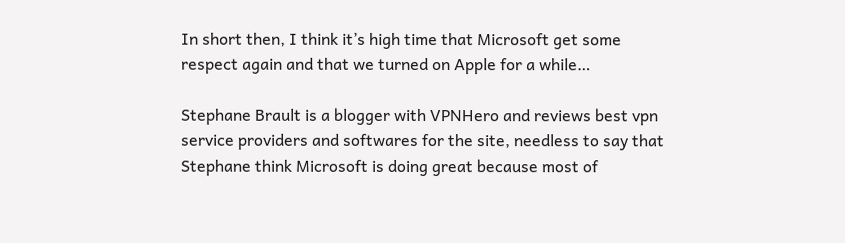In short then, I think it’s high time that Microsoft get some respect again and that we turned on Apple for a while…

Stephane Brault is a blogger with VPNHero and reviews best vpn service providers and softwares for the site, needless to say that Stephane think Microsoft is doing great because most of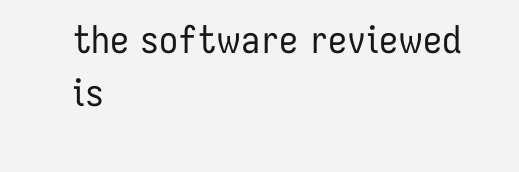the software reviewed is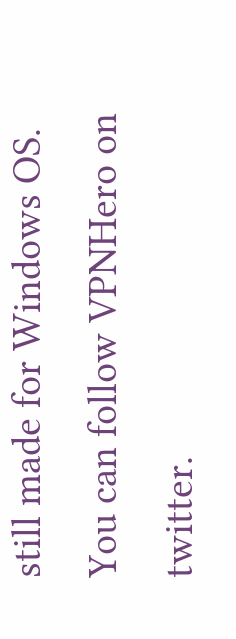still made for Windows OS. You can follow VPNHero on twitter.